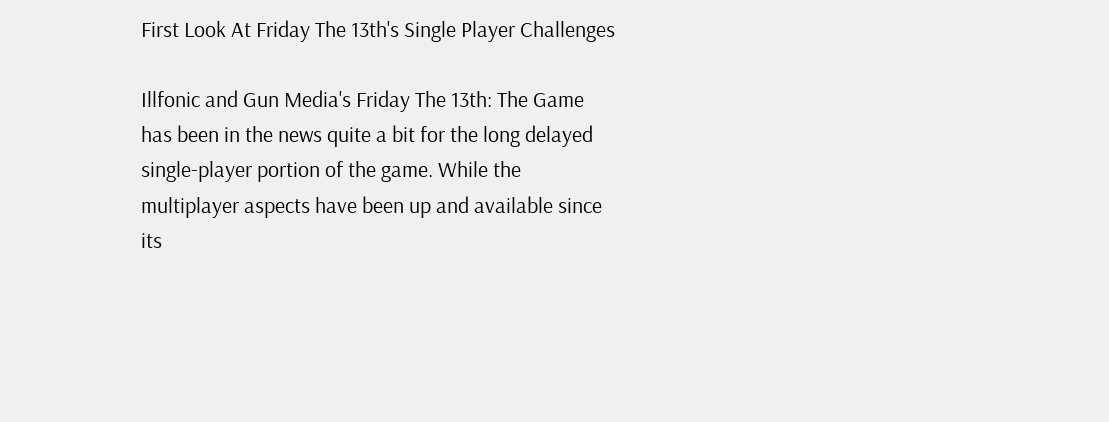First Look At Friday The 13th's Single Player Challenges

Illfonic and Gun Media's Friday The 13th: The Game has been in the news quite a bit for the long delayed single-player portion of the game. While the multiplayer aspects have been up and available since its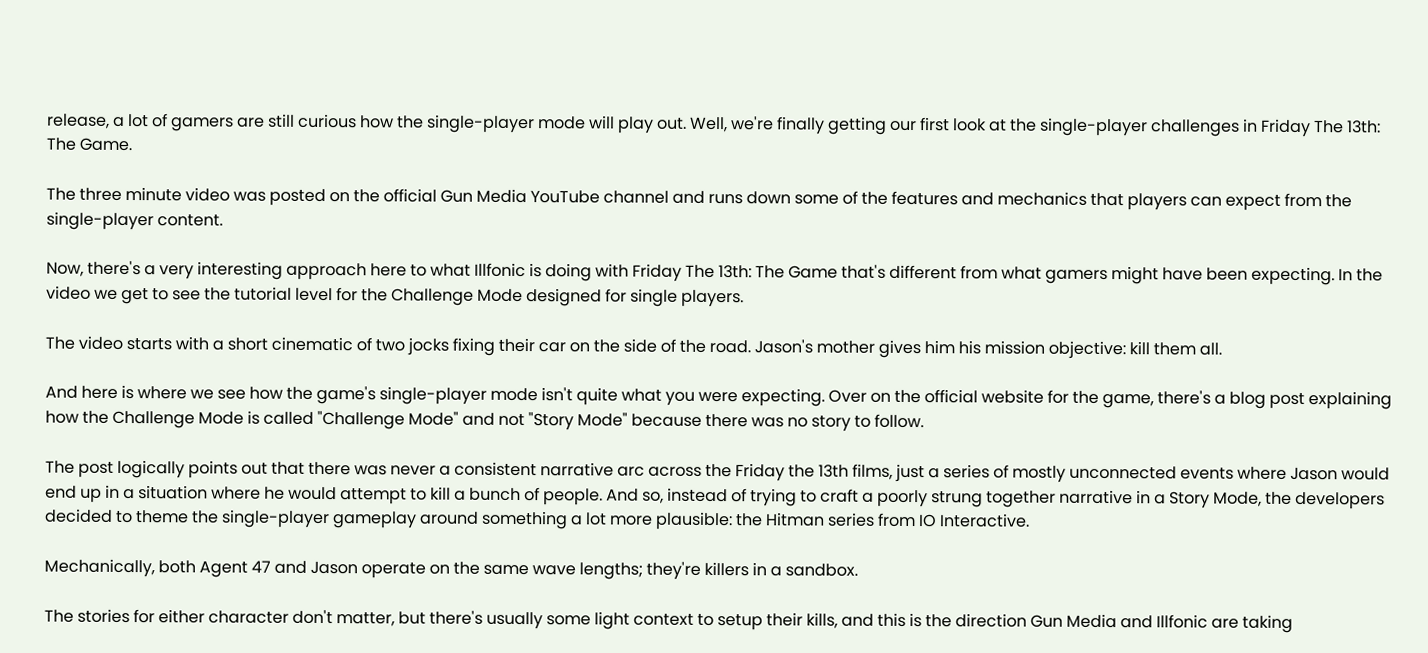release, a lot of gamers are still curious how the single-player mode will play out. Well, we're finally getting our first look at the single-player challenges in Friday The 13th: The Game.

The three minute video was posted on the official Gun Media YouTube channel and runs down some of the features and mechanics that players can expect from the single-player content.

Now, there's a very interesting approach here to what Illfonic is doing with Friday The 13th: The Game that's different from what gamers might have been expecting. In the video we get to see the tutorial level for the Challenge Mode designed for single players.

The video starts with a short cinematic of two jocks fixing their car on the side of the road. Jason's mother gives him his mission objective: kill them all.

And here is where we see how the game's single-player mode isn't quite what you were expecting. Over on the official website for the game, there's a blog post explaining how the Challenge Mode is called "Challenge Mode" and not "Story Mode" because there was no story to follow.

The post logically points out that there was never a consistent narrative arc across the Friday the 13th films, just a series of mostly unconnected events where Jason would end up in a situation where he would attempt to kill a bunch of people. And so, instead of trying to craft a poorly strung together narrative in a Story Mode, the developers decided to theme the single-player gameplay around something a lot more plausible: the Hitman series from IO Interactive.

Mechanically, both Agent 47 and Jason operate on the same wave lengths; they're killers in a sandbox.

The stories for either character don't matter, but there's usually some light context to setup their kills, and this is the direction Gun Media and Illfonic are taking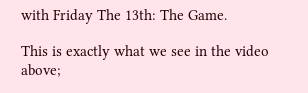with Friday The 13th: The Game.

This is exactly what we see in the video above;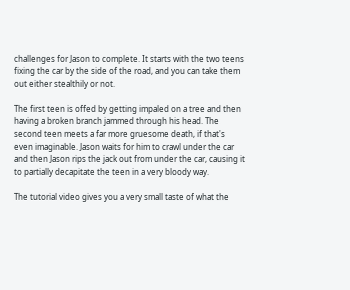challenges for Jason to complete. It starts with the two teens fixing the car by the side of the road, and you can take them out either stealthily or not.

The first teen is offed by getting impaled on a tree and then having a broken branch jammed through his head. The second teen meets a far more gruesome death, if that's even imaginable. Jason waits for him to crawl under the car and then Jason rips the jack out from under the car, causing it to partially decapitate the teen in a very bloody way.

The tutorial video gives you a very small taste of what the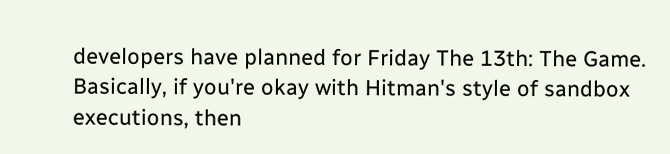developers have planned for Friday The 13th: The Game. Basically, if you're okay with Hitman's style of sandbox executions, then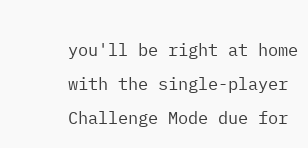you'll be right at home with the single-player Challenge Mode due for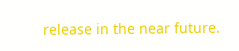release in the near future.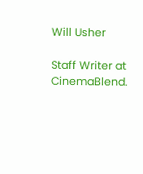Will Usher

Staff Writer at CinemaBlend.